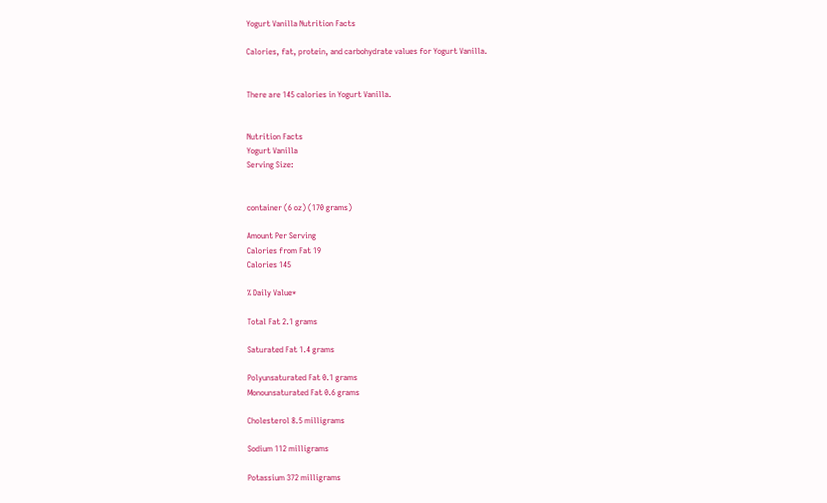Yogurt Vanilla Nutrition Facts

Calories, fat, protein, and carbohydrate values for Yogurt Vanilla.


There are 145 calories in Yogurt Vanilla.


Nutrition Facts
Yogurt Vanilla
Serving Size:


container (6 oz) (170 grams)

Amount Per Serving
Calories from Fat 19
Calories 145

% Daily Value*

Total Fat 2.1 grams

Saturated Fat 1.4 grams

Polyunsaturated Fat 0.1 grams
Monounsaturated Fat 0.6 grams

Cholesterol 8.5 milligrams

Sodium 112 milligrams

Potassium 372 milligrams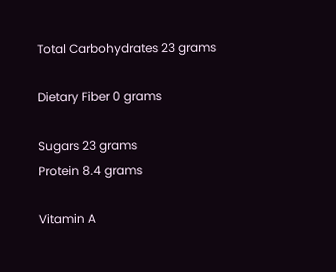Total Carbohydrates 23 grams

Dietary Fiber 0 grams

Sugars 23 grams
Protein 8.4 grams

Vitamin A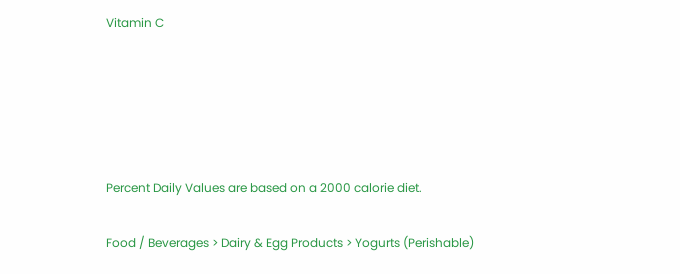Vitamin C





Percent Daily Values are based on a 2000 calorie diet.

Food / Beverages > Dairy & Egg Products > Yogurts (Perishable)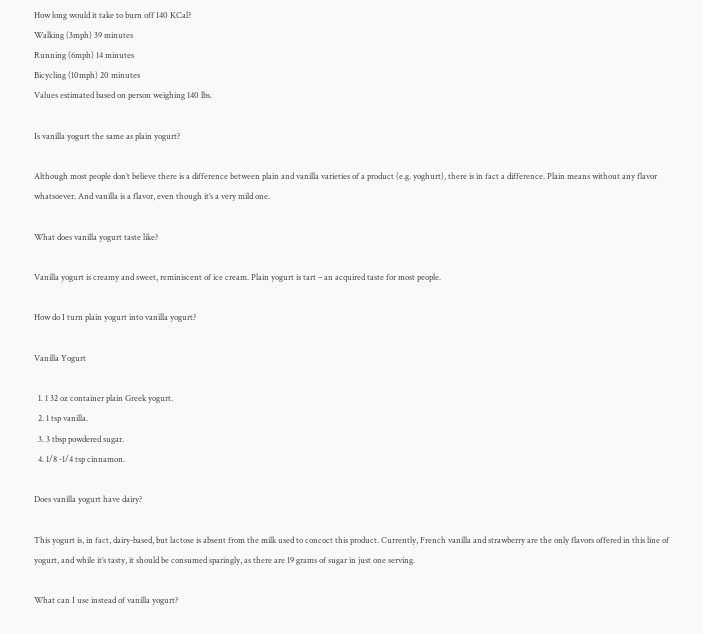How long would it take to burn off 140 KCal?
Walking (3mph) 39 minutes
Running (6mph) 14 minutes
Bicycling (10mph) 20 minutes
Values estimated based on person weighing 140 lbs.

Is vanilla yogurt the same as plain yogurt?

Although most people don’t believe there is a difference between plain and vanilla varieties of a product (e.g. yoghurt), there is in fact a difference. Plain means without any flavor whatsoever. And vanilla is a flavor, even though it’s a very mild one.

What does vanilla yogurt taste like?

Vanilla yogurt is creamy and sweet, reminiscent of ice cream. Plain yogurt is tart – an acquired taste for most people.

How do I turn plain yogurt into vanilla yogurt?

Vanilla Yogurt

  1. 1 32 oz container plain Greek yogurt.
  2. 1 tsp vanilla.
  3. 3 tbsp powdered sugar.
  4. 1/8 -1/4 tsp cinnamon.

Does vanilla yogurt have dairy?

This yogurt is, in fact, dairy-based, but lactose is absent from the milk used to concoct this product. Currently, French vanilla and strawberry are the only flavors offered in this line of yogurt, and while it’s tasty, it should be consumed sparingly, as there are 19 grams of sugar in just one serving.

What can I use instead of vanilla yogurt?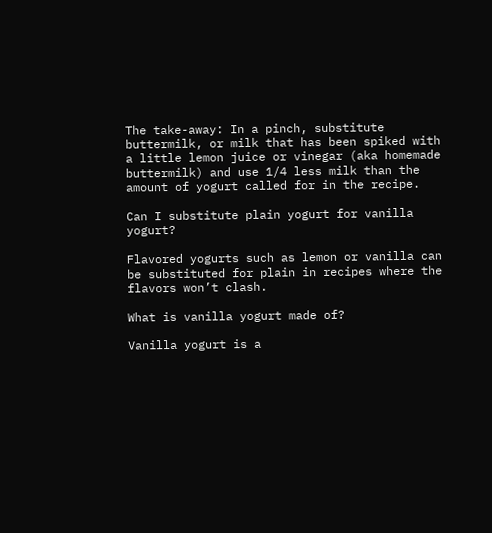The take-away: In a pinch, substitute buttermilk, or milk that has been spiked with a little lemon juice or vinegar (aka homemade buttermilk) and use 1/4 less milk than the amount of yogurt called for in the recipe.

Can I substitute plain yogurt for vanilla yogurt?

Flavored yogurts such as lemon or vanilla can be substituted for plain in recipes where the flavors won’t clash.

What is vanilla yogurt made of?

Vanilla yogurt is a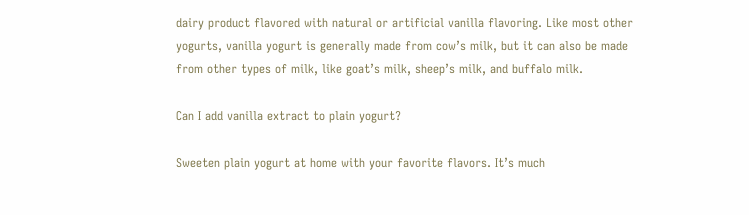dairy product flavored with natural or artificial vanilla flavoring. Like most other yogurts, vanilla yogurt is generally made from cow’s milk, but it can also be made from other types of milk, like goat’s milk, sheep’s milk, and buffalo milk.

Can I add vanilla extract to plain yogurt?

Sweeten plain yogurt at home with your favorite flavors. It’s much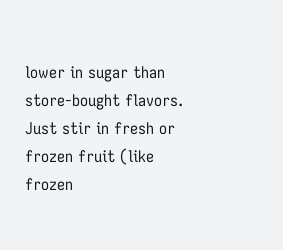lower in sugar than store-bought flavors. Just stir in fresh or frozen fruit (like frozen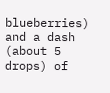blueberries) and a dash (about 5 drops) of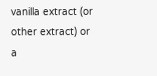vanilla extract (or other extract) or a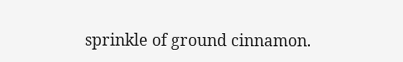sprinkle of ground cinnamon.